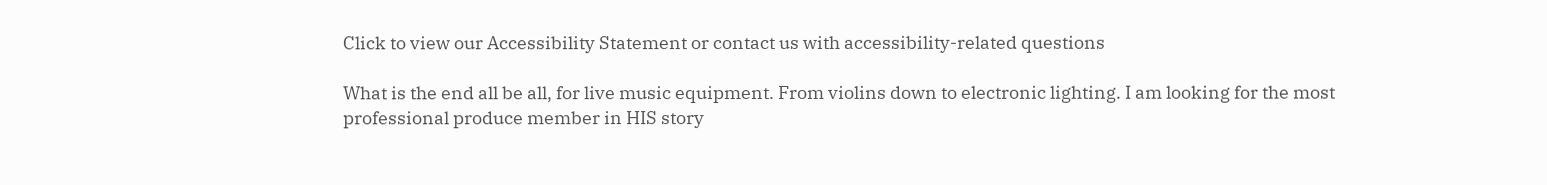Click to view our Accessibility Statement or contact us with accessibility-related questions

What is the end all be all, for live music equipment. From violins down to electronic lighting. I am looking for the most professional produce member in HIS story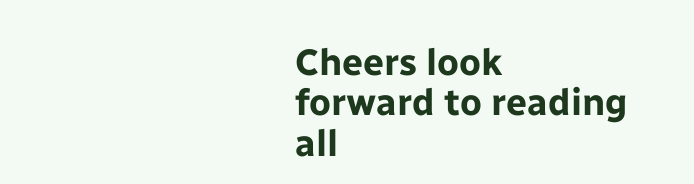Cheers look forward to reading all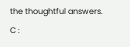the thoughtful answers. C :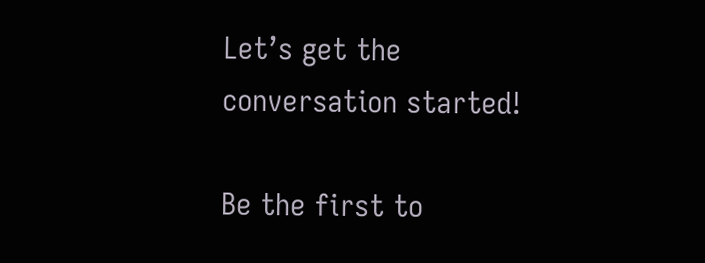Let’s get the conversation started!

Be the first to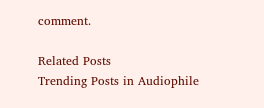comment.

Related Posts
Trending Posts in Audiophile